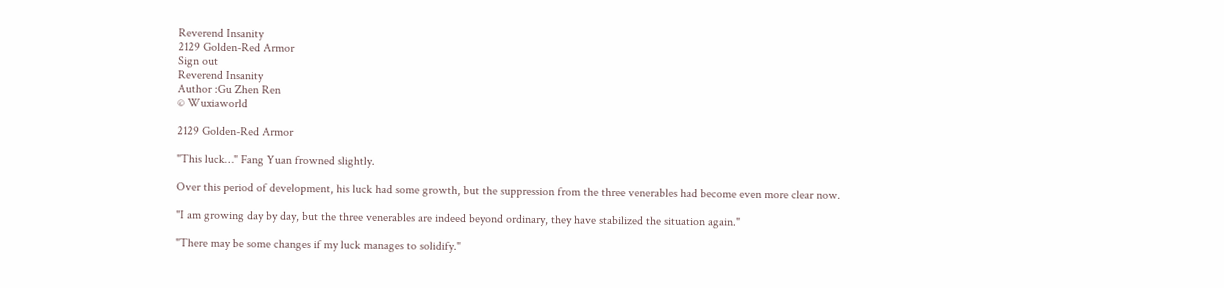Reverend Insanity
2129 Golden-Red Armor
Sign out
Reverend Insanity
Author :Gu Zhen Ren
© Wuxiaworld

2129 Golden-Red Armor

"This luck…" Fang Yuan frowned slightly.

Over this period of development, his luck had some growth, but the suppression from the three venerables had become even more clear now.

"I am growing day by day, but the three venerables are indeed beyond ordinary, they have stabilized the situation again."

"There may be some changes if my luck manages to solidify."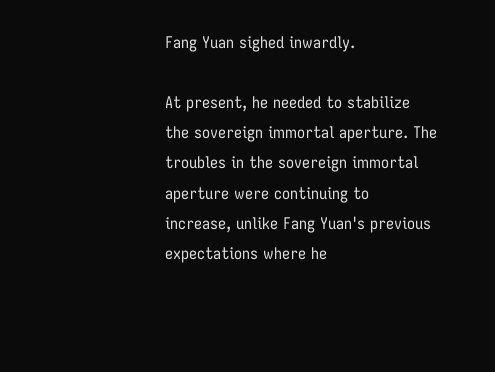Fang Yuan sighed inwardly.

At present, he needed to stabilize the sovereign immortal aperture. The troubles in the sovereign immortal aperture were continuing to increase, unlike Fang Yuan's previous expectations where he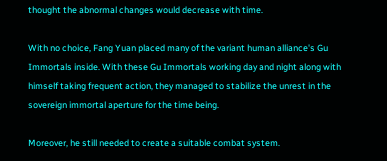thought the abnormal changes would decrease with time.

With no choice, Fang Yuan placed many of the variant human alliance's Gu Immortals inside. With these Gu Immortals working day and night along with himself taking frequent action, they managed to stabilize the unrest in the sovereign immortal aperture for the time being.

Moreover, he still needed to create a suitable combat system.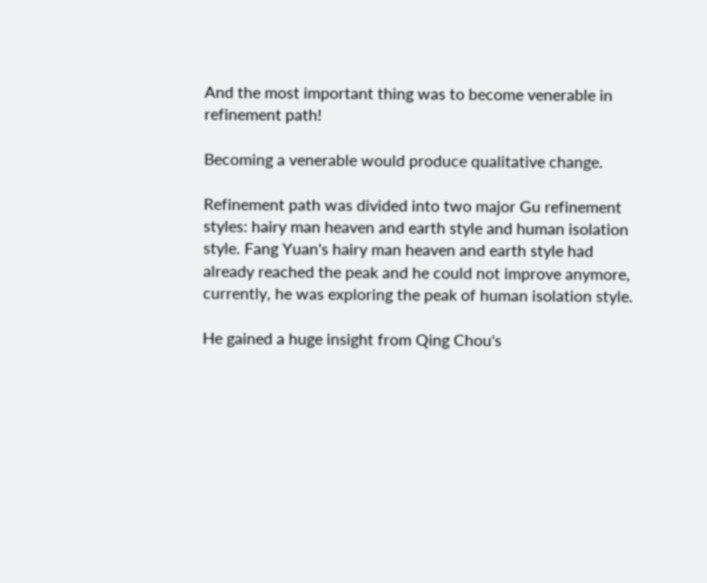And the most important thing was to become venerable in refinement path!

Becoming a venerable would produce qualitative change.

Refinement path was divided into two major Gu refinement styles: hairy man heaven and earth style and human isolation style. Fang Yuan's hairy man heaven and earth style had already reached the peak and he could not improve anymore, currently, he was exploring the peak of human isolation style.

He gained a huge insight from Qing Chou's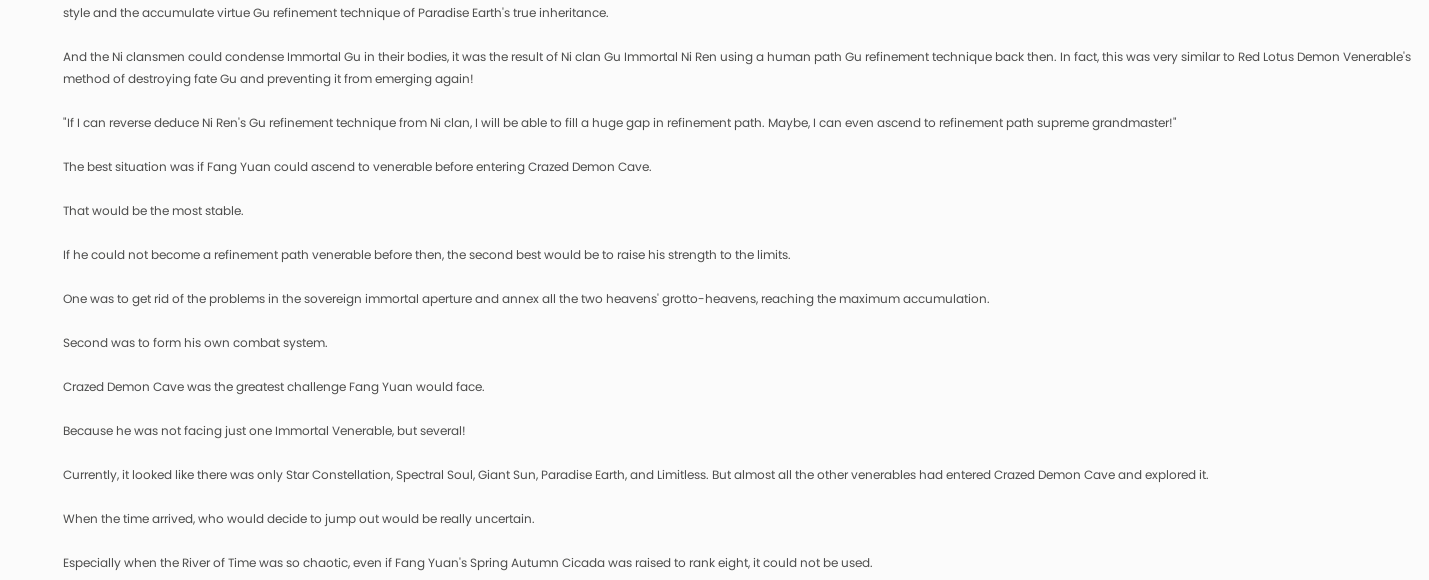style and the accumulate virtue Gu refinement technique of Paradise Earth's true inheritance.

And the Ni clansmen could condense Immortal Gu in their bodies, it was the result of Ni clan Gu Immortal Ni Ren using a human path Gu refinement technique back then. In fact, this was very similar to Red Lotus Demon Venerable's method of destroying fate Gu and preventing it from emerging again!

"If I can reverse deduce Ni Ren's Gu refinement technique from Ni clan, I will be able to fill a huge gap in refinement path. Maybe, I can even ascend to refinement path supreme grandmaster!"

The best situation was if Fang Yuan could ascend to venerable before entering Crazed Demon Cave.

That would be the most stable.

If he could not become a refinement path venerable before then, the second best would be to raise his strength to the limits.

One was to get rid of the problems in the sovereign immortal aperture and annex all the two heavens' grotto-heavens, reaching the maximum accumulation.

Second was to form his own combat system.

Crazed Demon Cave was the greatest challenge Fang Yuan would face.

Because he was not facing just one Immortal Venerable, but several!

Currently, it looked like there was only Star Constellation, Spectral Soul, Giant Sun, Paradise Earth, and Limitless. But almost all the other venerables had entered Crazed Demon Cave and explored it.

When the time arrived, who would decide to jump out would be really uncertain.

Especially when the River of Time was so chaotic, even if Fang Yuan's Spring Autumn Cicada was raised to rank eight, it could not be used.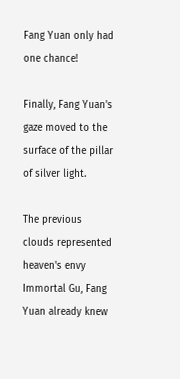Fang Yuan only had one chance!

Finally, Fang Yuan's gaze moved to the surface of the pillar of silver light.

The previous clouds represented heaven's envy Immortal Gu, Fang Yuan already knew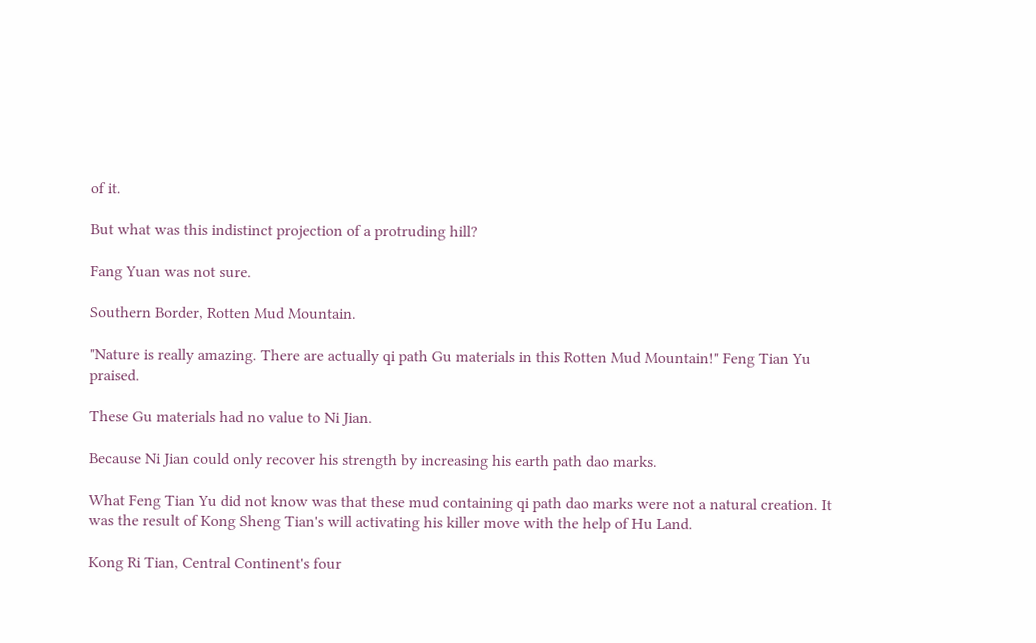of it.

But what was this indistinct projection of a protruding hill?

Fang Yuan was not sure.

Southern Border, Rotten Mud Mountain.

"Nature is really amazing. There are actually qi path Gu materials in this Rotten Mud Mountain!" Feng Tian Yu praised.

These Gu materials had no value to Ni Jian.

Because Ni Jian could only recover his strength by increasing his earth path dao marks.

What Feng Tian Yu did not know was that these mud containing qi path dao marks were not a natural creation. It was the result of Kong Sheng Tian's will activating his killer move with the help of Hu Land.

Kong Ri Tian, Central Continent's four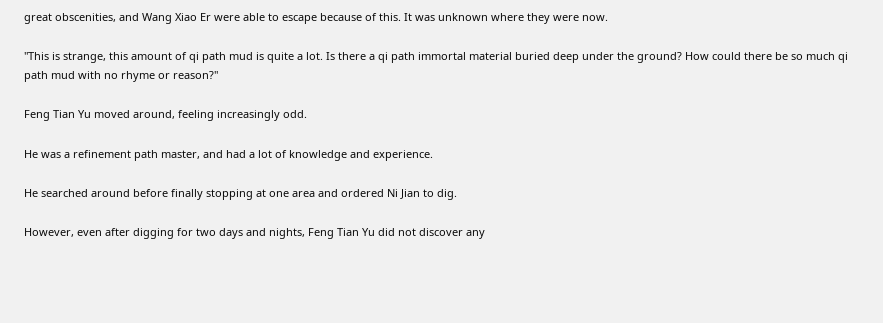great obscenities, and Wang Xiao Er were able to escape because of this. It was unknown where they were now.

"This is strange, this amount of qi path mud is quite a lot. Is there a qi path immortal material buried deep under the ground? How could there be so much qi path mud with no rhyme or reason?"

Feng Tian Yu moved around, feeling increasingly odd.

He was a refinement path master, and had a lot of knowledge and experience.

He searched around before finally stopping at one area and ordered Ni Jian to dig.

However, even after digging for two days and nights, Feng Tian Yu did not discover any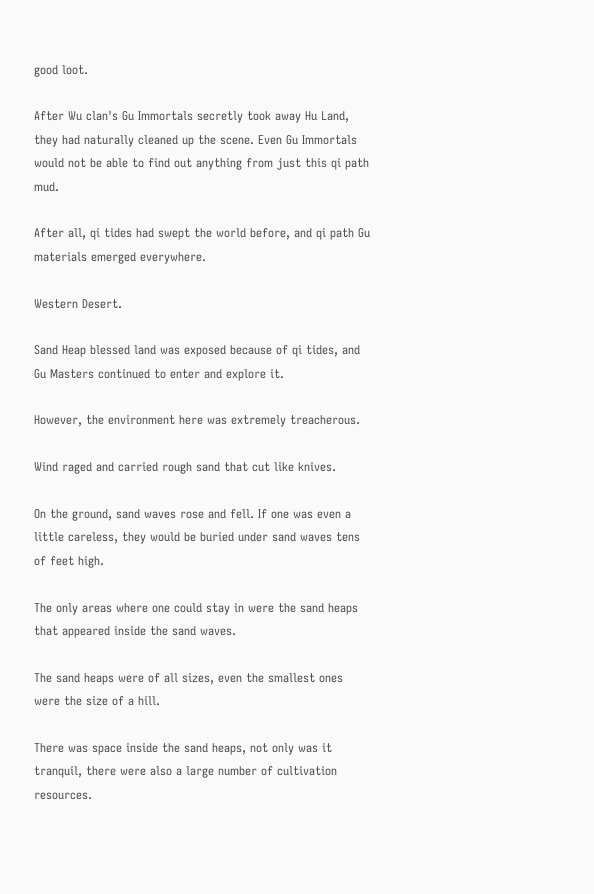good loot.

After Wu clan's Gu Immortals secretly took away Hu Land, they had naturally cleaned up the scene. Even Gu Immortals would not be able to find out anything from just this qi path mud.

After all, qi tides had swept the world before, and qi path Gu materials emerged everywhere.

Western Desert.

Sand Heap blessed land was exposed because of qi tides, and Gu Masters continued to enter and explore it.

However, the environment here was extremely treacherous.

Wind raged and carried rough sand that cut like knives.

On the ground, sand waves rose and fell. If one was even a little careless, they would be buried under sand waves tens of feet high.

The only areas where one could stay in were the sand heaps that appeared inside the sand waves.

The sand heaps were of all sizes, even the smallest ones were the size of a hill.

There was space inside the sand heaps, not only was it tranquil, there were also a large number of cultivation resources.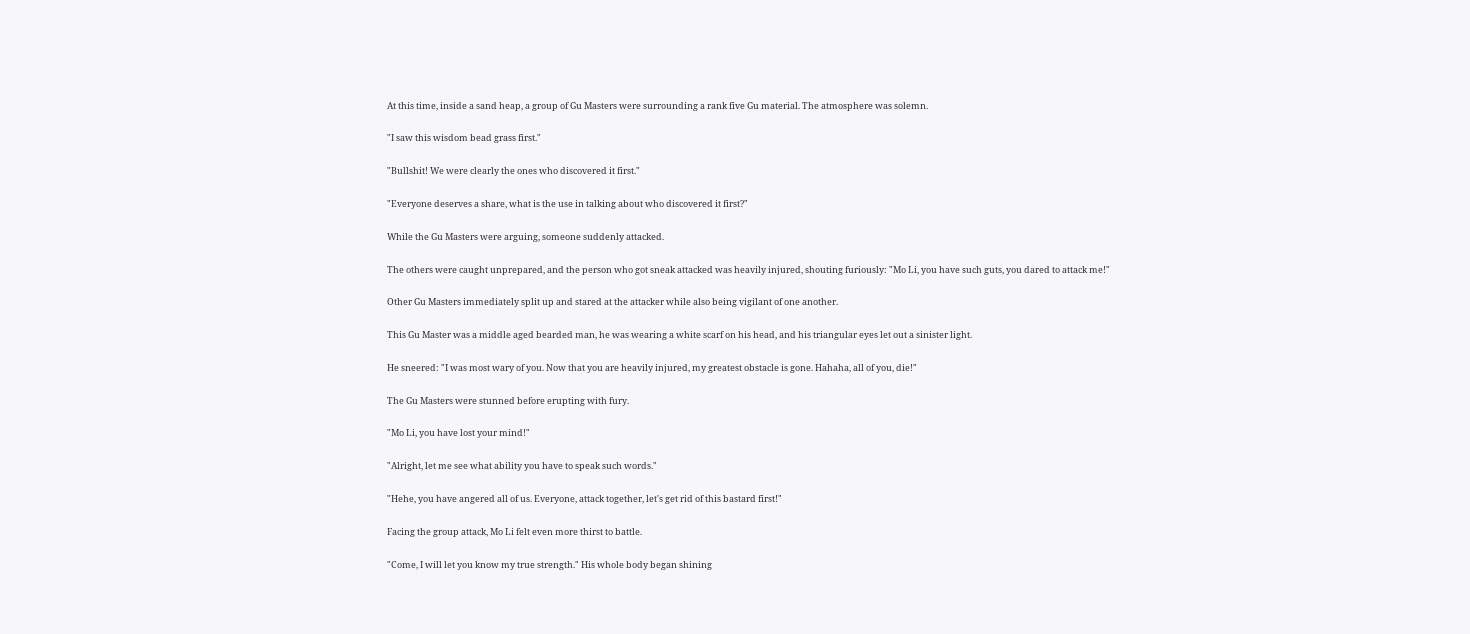At this time, inside a sand heap, a group of Gu Masters were surrounding a rank five Gu material. The atmosphere was solemn.

"I saw this wisdom bead grass first."

"Bullshit! We were clearly the ones who discovered it first."

"Everyone deserves a share, what is the use in talking about who discovered it first?"

While the Gu Masters were arguing, someone suddenly attacked.

The others were caught unprepared, and the person who got sneak attacked was heavily injured, shouting furiously: "Mo Li, you have such guts, you dared to attack me!"

Other Gu Masters immediately split up and stared at the attacker while also being vigilant of one another.

This Gu Master was a middle aged bearded man, he was wearing a white scarf on his head, and his triangular eyes let out a sinister light.

He sneered: "I was most wary of you. Now that you are heavily injured, my greatest obstacle is gone. Hahaha, all of you, die!"

The Gu Masters were stunned before erupting with fury.

"Mo Li, you have lost your mind!"

"Alright, let me see what ability you have to speak such words."

"Hehe, you have angered all of us. Everyone, attack together, let's get rid of this bastard first!"

Facing the group attack, Mo Li felt even more thirst to battle.

"Come, I will let you know my true strength." His whole body began shining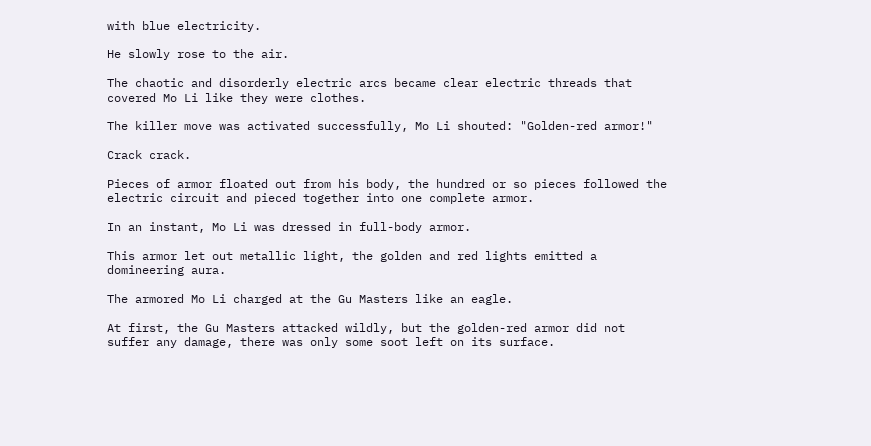with blue electricity.

He slowly rose to the air.

The chaotic and disorderly electric arcs became clear electric threads that covered Mo Li like they were clothes.

The killer move was activated successfully, Mo Li shouted: "Golden-red armor!"

Crack crack.

Pieces of armor floated out from his body, the hundred or so pieces followed the electric circuit and pieced together into one complete armor.

In an instant, Mo Li was dressed in full-body armor.

This armor let out metallic light, the golden and red lights emitted a domineering aura.

The armored Mo Li charged at the Gu Masters like an eagle.

At first, the Gu Masters attacked wildly, but the golden-red armor did not suffer any damage, there was only some soot left on its surface.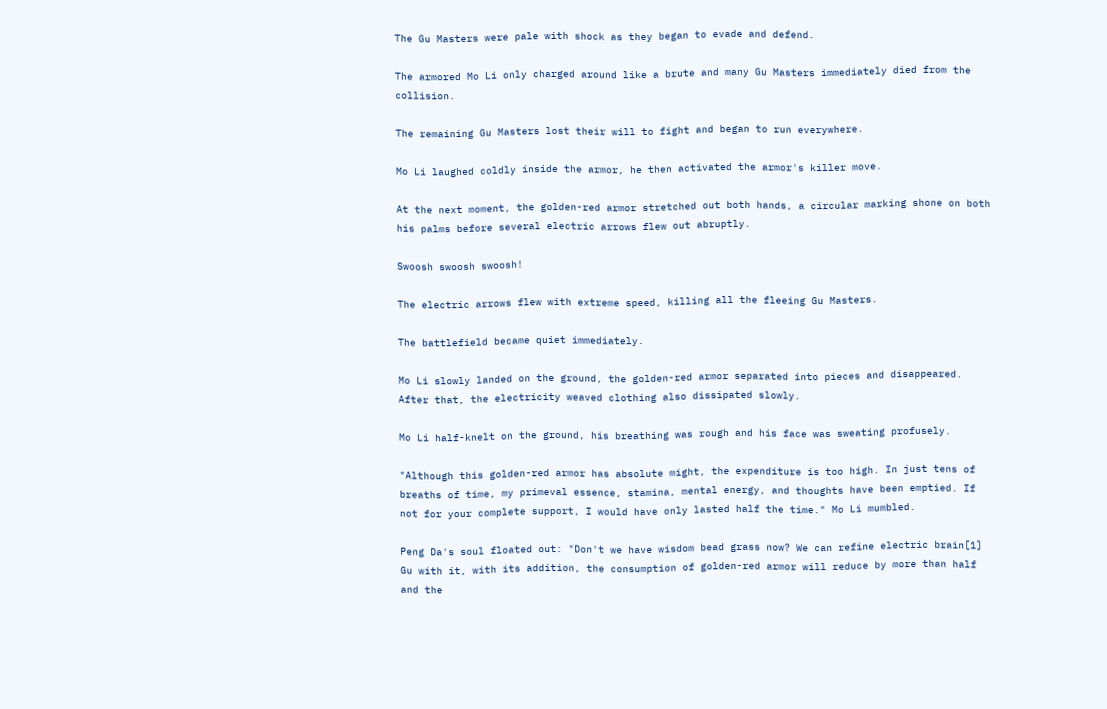The Gu Masters were pale with shock as they began to evade and defend.

The armored Mo Li only charged around like a brute and many Gu Masters immediately died from the collision.

The remaining Gu Masters lost their will to fight and began to run everywhere.

Mo Li laughed coldly inside the armor, he then activated the armor's killer move.

At the next moment, the golden-red armor stretched out both hands, a circular marking shone on both his palms before several electric arrows flew out abruptly.

Swoosh swoosh swoosh!

The electric arrows flew with extreme speed, killing all the fleeing Gu Masters.

The battlefield became quiet immediately.

Mo Li slowly landed on the ground, the golden-red armor separated into pieces and disappeared. After that, the electricity weaved clothing also dissipated slowly.

Mo Li half-knelt on the ground, his breathing was rough and his face was sweating profusely.

"Although this golden-red armor has absolute might, the expenditure is too high. In just tens of breaths of time, my primeval essence, stamina, mental energy, and thoughts have been emptied. If not for your complete support, I would have only lasted half the time." Mo Li mumbled.

Peng Da's soul floated out: "Don't we have wisdom bead grass now? We can refine electric brain[1] Gu with it, with its addition, the consumption of golden-red armor will reduce by more than half and the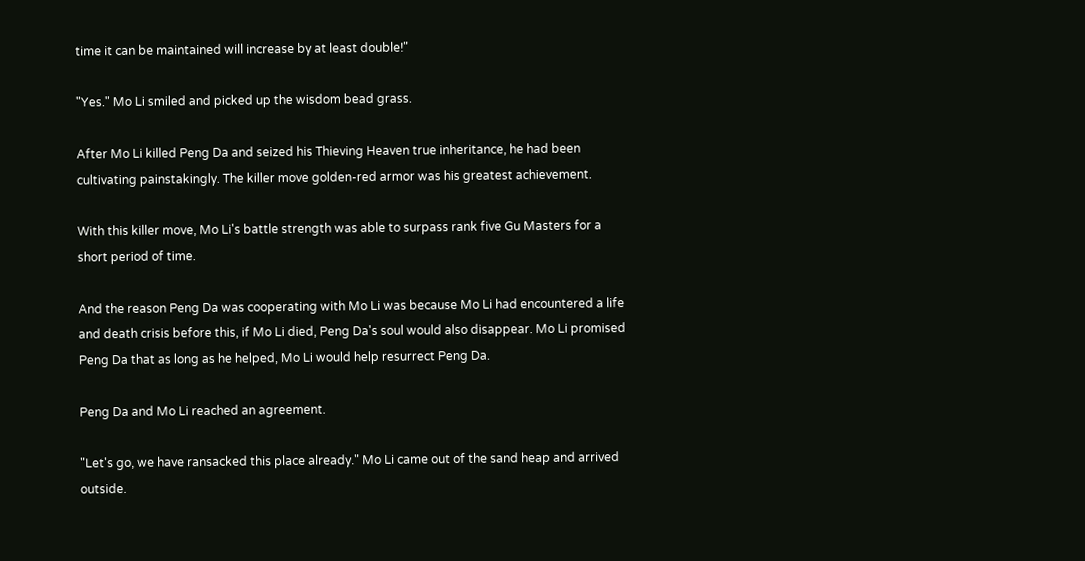time it can be maintained will increase by at least double!"

"Yes." Mo Li smiled and picked up the wisdom bead grass.

After Mo Li killed Peng Da and seized his Thieving Heaven true inheritance, he had been cultivating painstakingly. The killer move golden-red armor was his greatest achievement.

With this killer move, Mo Li's battle strength was able to surpass rank five Gu Masters for a short period of time.

And the reason Peng Da was cooperating with Mo Li was because Mo Li had encountered a life and death crisis before this, if Mo Li died, Peng Da's soul would also disappear. Mo Li promised Peng Da that as long as he helped, Mo Li would help resurrect Peng Da.

Peng Da and Mo Li reached an agreement.

"Let's go, we have ransacked this place already." Mo Li came out of the sand heap and arrived outside.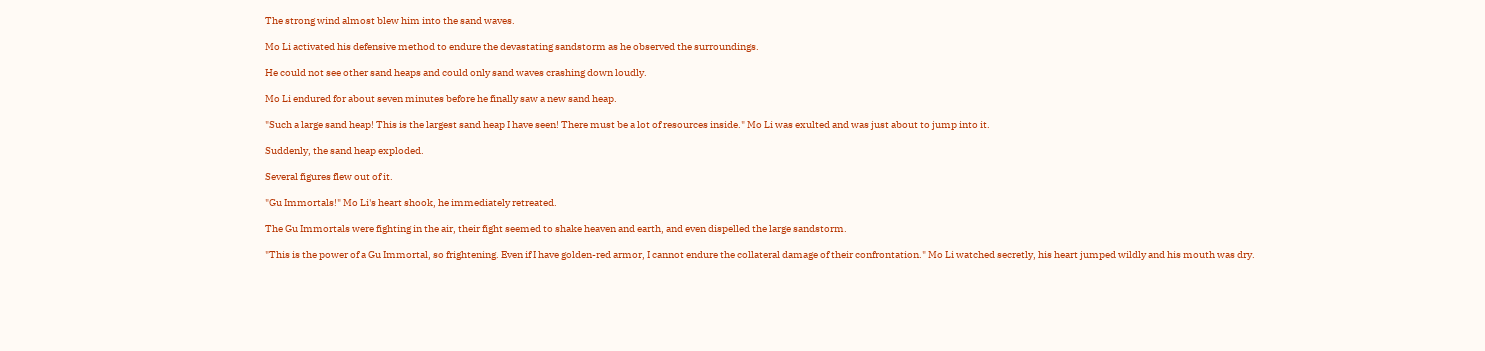The strong wind almost blew him into the sand waves.

Mo Li activated his defensive method to endure the devastating sandstorm as he observed the surroundings.

He could not see other sand heaps and could only sand waves crashing down loudly.

Mo Li endured for about seven minutes before he finally saw a new sand heap.

"Such a large sand heap! This is the largest sand heap I have seen! There must be a lot of resources inside." Mo Li was exulted and was just about to jump into it.

Suddenly, the sand heap exploded.

Several figures flew out of it.

"Gu Immortals!" Mo Li's heart shook, he immediately retreated.

The Gu Immortals were fighting in the air, their fight seemed to shake heaven and earth, and even dispelled the large sandstorm.

"This is the power of a Gu Immortal, so frightening. Even if I have golden-red armor, I cannot endure the collateral damage of their confrontation." Mo Li watched secretly, his heart jumped wildly and his mouth was dry.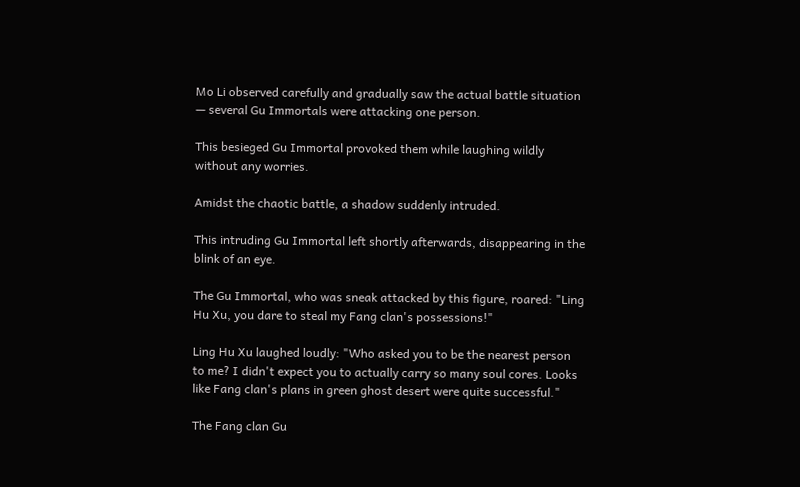Mo Li observed carefully and gradually saw the actual battle situation — several Gu Immortals were attacking one person.

This besieged Gu Immortal provoked them while laughing wildly without any worries.

Amidst the chaotic battle, a shadow suddenly intruded.

This intruding Gu Immortal left shortly afterwards, disappearing in the blink of an eye.

The Gu Immortal, who was sneak attacked by this figure, roared: "Ling Hu Xu, you dare to steal my Fang clan's possessions!"

Ling Hu Xu laughed loudly: "Who asked you to be the nearest person to me? I didn't expect you to actually carry so many soul cores. Looks like Fang clan's plans in green ghost desert were quite successful."

The Fang clan Gu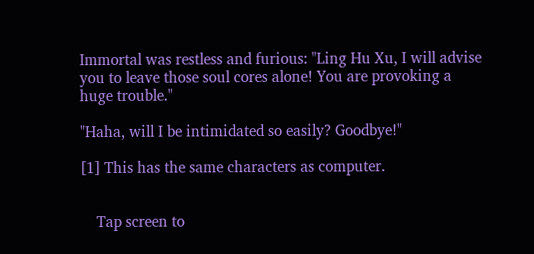Immortal was restless and furious: "Ling Hu Xu, I will advise you to leave those soul cores alone! You are provoking a huge trouble."

"Haha, will I be intimidated so easily? Goodbye!"

[1] This has the same characters as computer.


    Tap screen to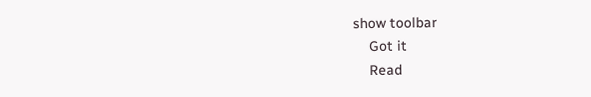show toolbar
    Got it
    Read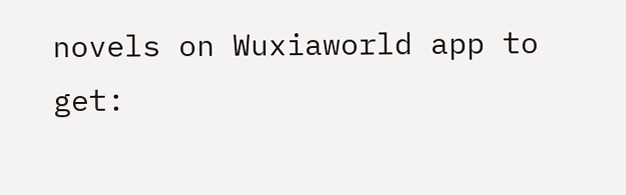novels on Wuxiaworld app to get: